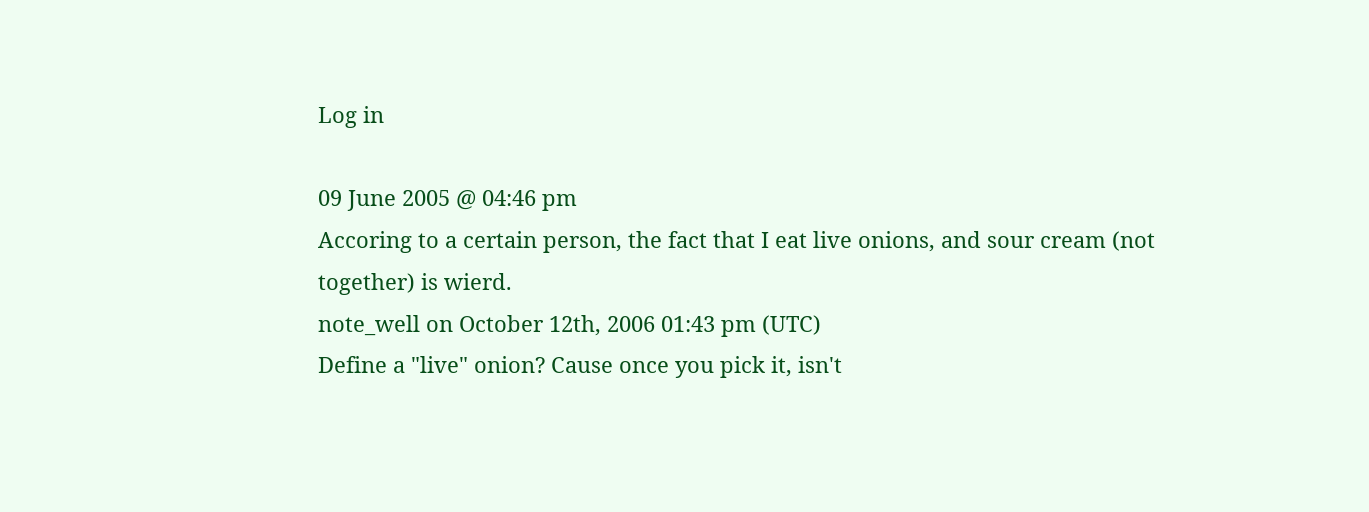Log in

09 June 2005 @ 04:46 pm
Accoring to a certain person, the fact that I eat live onions, and sour cream (not together) is wierd.
note_well on October 12th, 2006 01:43 pm (UTC)
Define a "live" onion? Cause once you pick it, isn't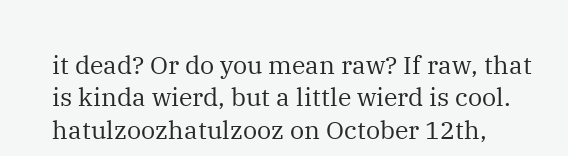it dead? Or do you mean raw? If raw, that is kinda wierd, but a little wierd is cool.
hatulzoozhatulzooz on October 12th,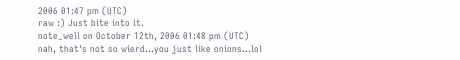2006 01:47 pm (UTC)
raw :) Just bite into it.
note_well on October 12th, 2006 01:48 pm (UTC)
nah, that's not so wierd...you just like onions...lol